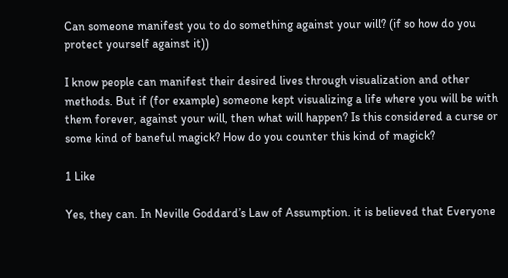Can someone manifest you to do something against your will? (if so how do you protect yourself against it))

I know people can manifest their desired lives through visualization and other methods. But if (for example) someone kept visualizing a life where you will be with them forever, against your will, then what will happen? Is this considered a curse or some kind of baneful magick? How do you counter this kind of magick?

1 Like

Yes, they can. In Neville Goddard’s Law of Assumption. it is believed that Everyone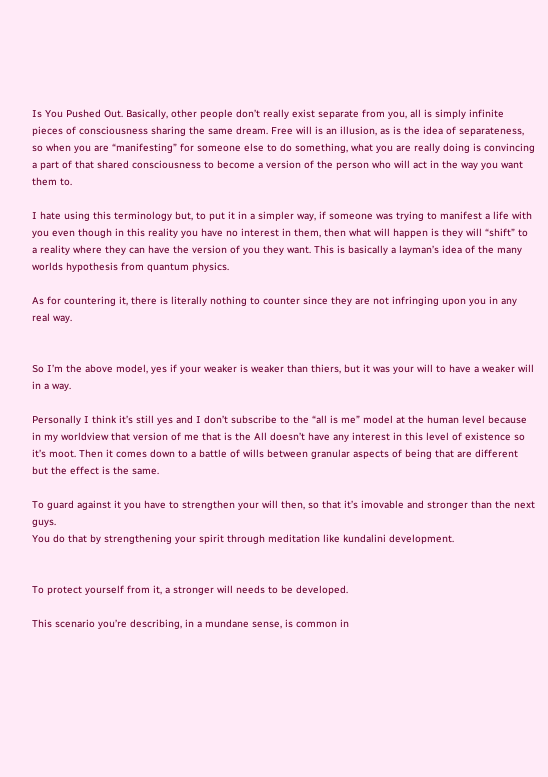Is You Pushed Out. Basically, other people don’t really exist separate from you, all is simply infinite pieces of consciousness sharing the same dream. Free will is an illusion, as is the idea of separateness, so when you are “manifesting” for someone else to do something, what you are really doing is convincing a part of that shared consciousness to become a version of the person who will act in the way you want them to.

I hate using this terminology but, to put it in a simpler way, if someone was trying to manifest a life with you even though in this reality you have no interest in them, then what will happen is they will “shift” to a reality where they can have the version of you they want. This is basically a layman’s idea of the many worlds hypothesis from quantum physics.

As for countering it, there is literally nothing to counter since they are not infringing upon you in any real way.


So I’m the above model, yes if your weaker is weaker than thiers, but it was your will to have a weaker will in a way.

Personally I think it’s still yes and I don’t subscribe to the “all is me” model at the human level because in my worldview that version of me that is the All doesn’t have any interest in this level of existence so it’s moot. Then it comes down to a battle of wills between granular aspects of being that are different but the effect is the same.

To guard against it you have to strengthen your will then, so that it’s imovable and stronger than the next guys.
You do that by strengthening your spirit through meditation like kundalini development.


To protect yourself from it, a stronger will needs to be developed.

This scenario you’re describing, in a mundane sense, is common in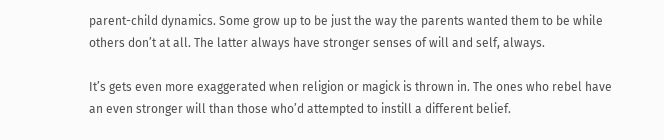parent-child dynamics. Some grow up to be just the way the parents wanted them to be while others don’t at all. The latter always have stronger senses of will and self, always.

It’s gets even more exaggerated when religion or magick is thrown in. The ones who rebel have an even stronger will than those who’d attempted to instill a different belief.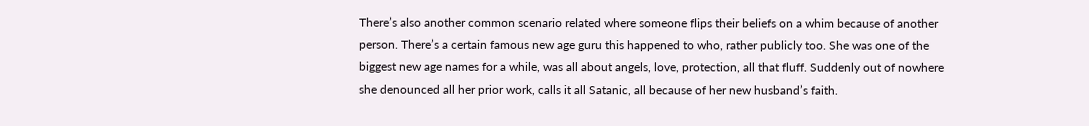There’s also another common scenario related where someone flips their beliefs on a whim because of another person. There’s a certain famous new age guru this happened to who, rather publicly too. She was one of the biggest new age names for a while, was all about angels, love, protection, all that fluff. Suddenly out of nowhere she denounced all her prior work, calls it all Satanic, all because of her new husband’s faith.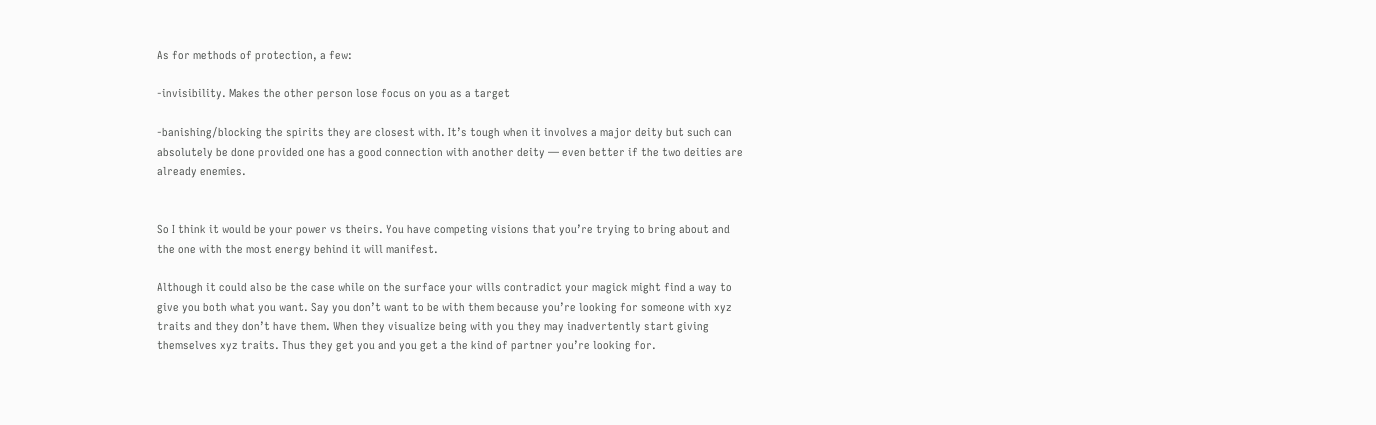As for methods of protection, a few:

-invisibility. Makes the other person lose focus on you as a target

-banishing/blocking the spirits they are closest with. It’s tough when it involves a major deity but such can absolutely be done provided one has a good connection with another deity — even better if the two deities are already enemies.


So I think it would be your power vs theirs. You have competing visions that you’re trying to bring about and the one with the most energy behind it will manifest.

Although it could also be the case while on the surface your wills contradict your magick might find a way to give you both what you want. Say you don’t want to be with them because you’re looking for someone with xyz traits and they don’t have them. When they visualize being with you they may inadvertently start giving themselves xyz traits. Thus they get you and you get a the kind of partner you’re looking for.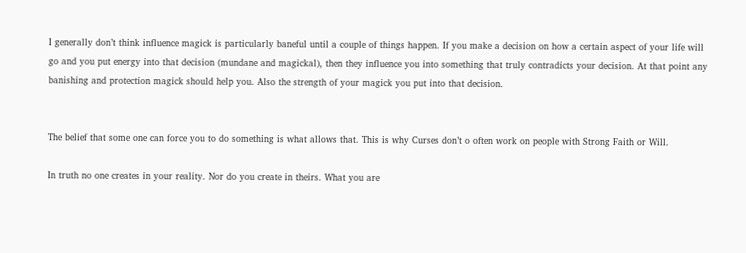I generally don’t think influence magick is particularly baneful until a couple of things happen. If you make a decision on how a certain aspect of your life will go and you put energy into that decision (mundane and magickal), then they influence you into something that truly contradicts your decision. At that point any banishing and protection magick should help you. Also the strength of your magick you put into that decision.


The belief that some one can force you to do something is what allows that. This is why Curses don’t o often work on people with Strong Faith or Will.

In truth no one creates in your reality. Nor do you create in theirs. What you are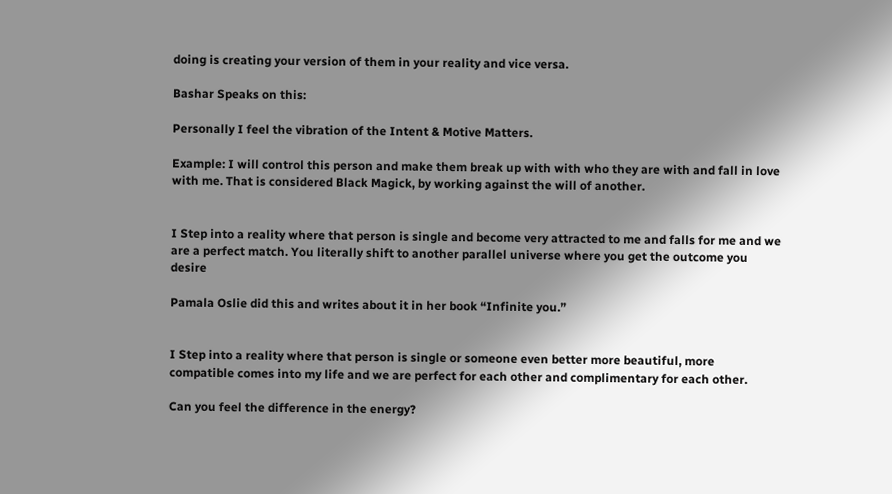doing is creating your version of them in your reality and vice versa.

Bashar Speaks on this:

Personally I feel the vibration of the Intent & Motive Matters.

Example: I will control this person and make them break up with with who they are with and fall in love with me. That is considered Black Magick, by working against the will of another.


I Step into a reality where that person is single and become very attracted to me and falls for me and we are a perfect match. You literally shift to another parallel universe where you get the outcome you desire

Pamala Oslie did this and writes about it in her book “Infinite you.”


I Step into a reality where that person is single or someone even better more beautiful, more compatible comes into my life and we are perfect for each other and complimentary for each other.

Can you feel the difference in the energy?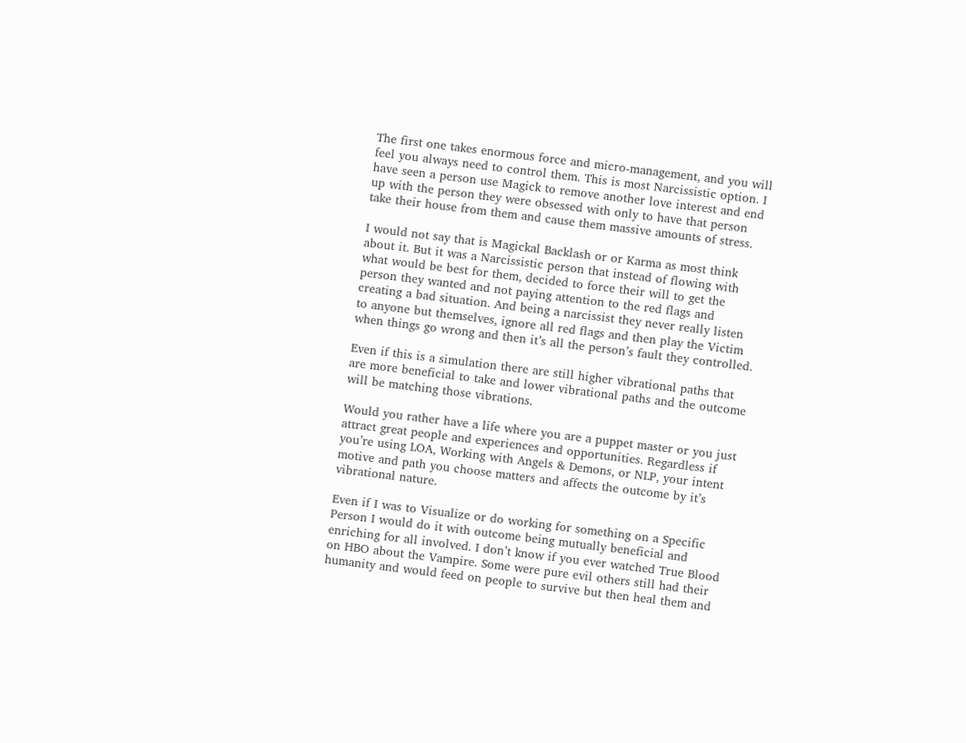The first one takes enormous force and micro-management, and you will feel you always need to control them. This is most Narcissistic option. I have seen a person use Magick to remove another love interest and end up with the person they were obsessed with only to have that person take their house from them and cause them massive amounts of stress.

I would not say that is Magickal Backlash or or Karma as most think about it. But it was a Narcissistic person that instead of flowing with what would be best for them, decided to force their will to get the person they wanted and not paying attention to the red flags and creating a bad situation. And being a narcissist they never really listen to anyone but themselves, ignore all red flags and then play the Victim when things go wrong and then it’s all the person’s fault they controlled.

Even if this is a simulation there are still higher vibrational paths that are more beneficial to take and lower vibrational paths and the outcome will be matching those vibrations.

Would you rather have a life where you are a puppet master or you just attract great people and experiences and opportunities. Regardless if you’re using LOA, Working with Angels & Demons, or NLP, your intent motive and path you choose matters and affects the outcome by it’s vibrational nature.

Even if I was to Visualize or do working for something on a Specific Person I would do it with outcome being mutually beneficial and enriching for all involved. I don’t know if you ever watched True Blood on HBO about the Vampire. Some were pure evil others still had their humanity and would feed on people to survive but then heal them and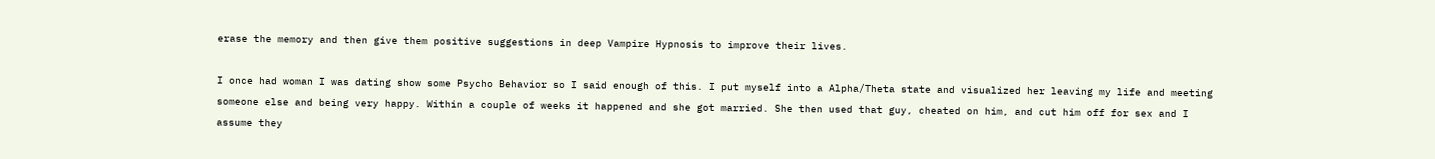erase the memory and then give them positive suggestions in deep Vampire Hypnosis to improve their lives.

I once had woman I was dating show some Psycho Behavior so I said enough of this. I put myself into a Alpha/Theta state and visualized her leaving my life and meeting someone else and being very happy. Within a couple of weeks it happened and she got married. She then used that guy, cheated on him, and cut him off for sex and I assume they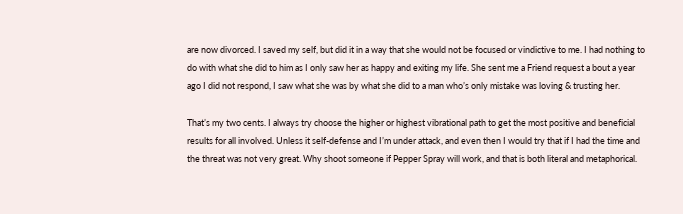are now divorced. I saved my self, but did it in a way that she would not be focused or vindictive to me. I had nothing to do with what she did to him as I only saw her as happy and exiting my life. She sent me a Friend request a bout a year ago I did not respond, I saw what she was by what she did to a man who’s only mistake was loving & trusting her.

That’s my two cents. I always try choose the higher or highest vibrational path to get the most positive and beneficial results for all involved. Unless it self-defense and I’m under attack, and even then I would try that if I had the time and the threat was not very great. Why shoot someone if Pepper Spray will work, and that is both literal and metaphorical.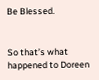Be Blessed.


So that’s what happened to Doreen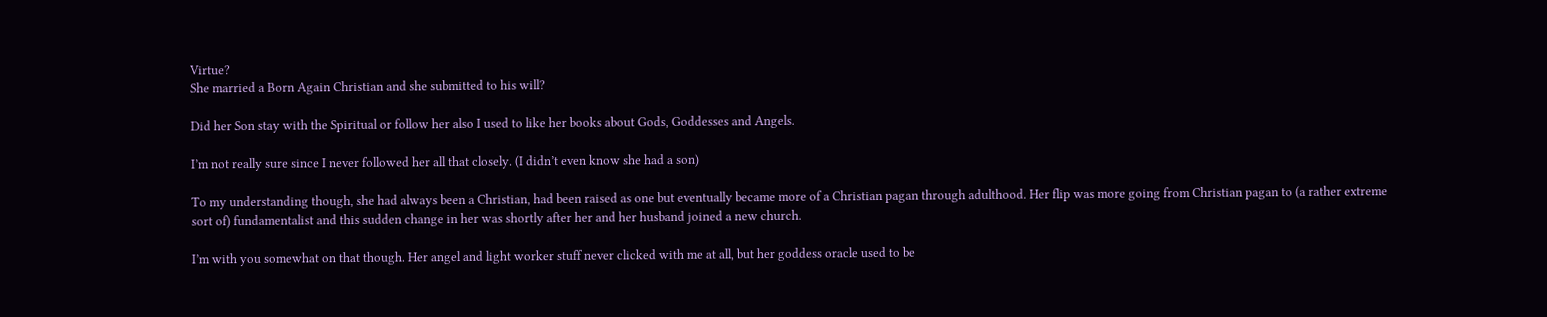Virtue?
She married a Born Again Christian and she submitted to his will?

Did her Son stay with the Spiritual or follow her also I used to like her books about Gods, Goddesses and Angels.

I’m not really sure since I never followed her all that closely. (I didn’t even know she had a son)

To my understanding though, she had always been a Christian, had been raised as one but eventually became more of a Christian pagan through adulthood. Her flip was more going from Christian pagan to (a rather extreme sort of) fundamentalist and this sudden change in her was shortly after her and her husband joined a new church.

I’m with you somewhat on that though. Her angel and light worker stuff never clicked with me at all, but her goddess oracle used to be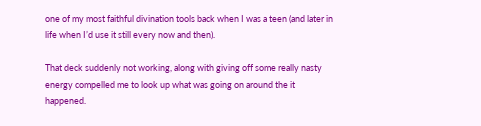one of my most faithful divination tools back when I was a teen (and later in life when I’d use it still every now and then).

That deck suddenly not working, along with giving off some really nasty energy compelled me to look up what was going on around the it happened.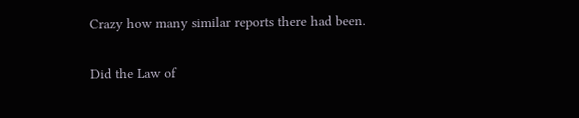Crazy how many similar reports there had been.

Did the Law of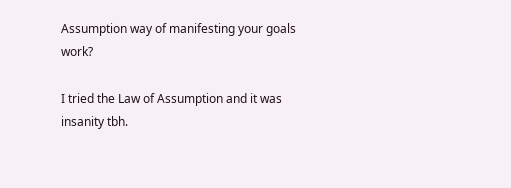Assumption way of manifesting your goals work?

I tried the Law of Assumption and it was insanity tbh.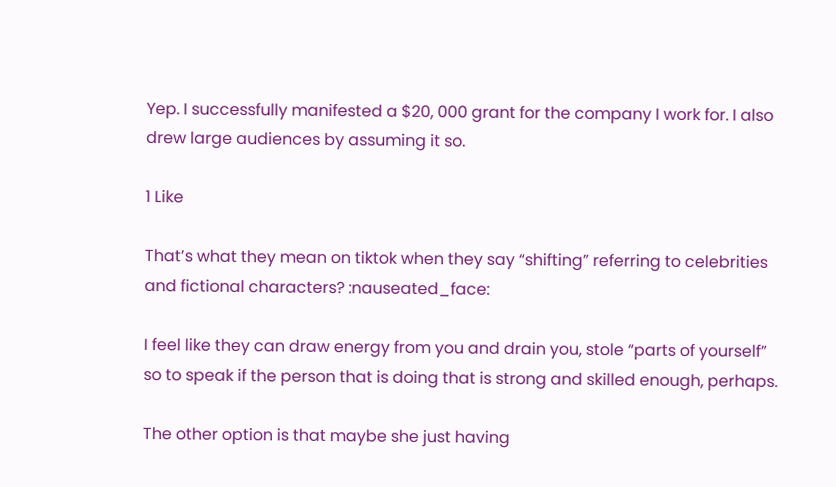Yep. I successfully manifested a $20, 000 grant for the company I work for. I also drew large audiences by assuming it so.

1 Like

That’s what they mean on tiktok when they say “shifting” referring to celebrities and fictional characters? :nauseated_face:

I feel like they can draw energy from you and drain you, stole “parts of yourself” so to speak if the person that is doing that is strong and skilled enough, perhaps.

The other option is that maybe she just having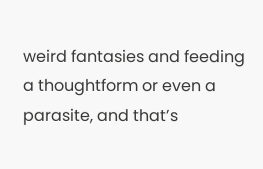weird fantasies and feeding a thoughtform or even a parasite, and that’s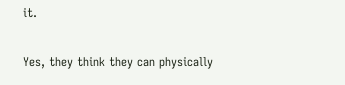it.

Yes, they think they can physically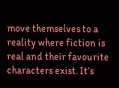move themselves to a reality where fiction is real and their favourite characters exist. It’s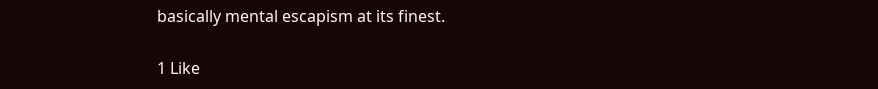basically mental escapism at its finest.

1 Like